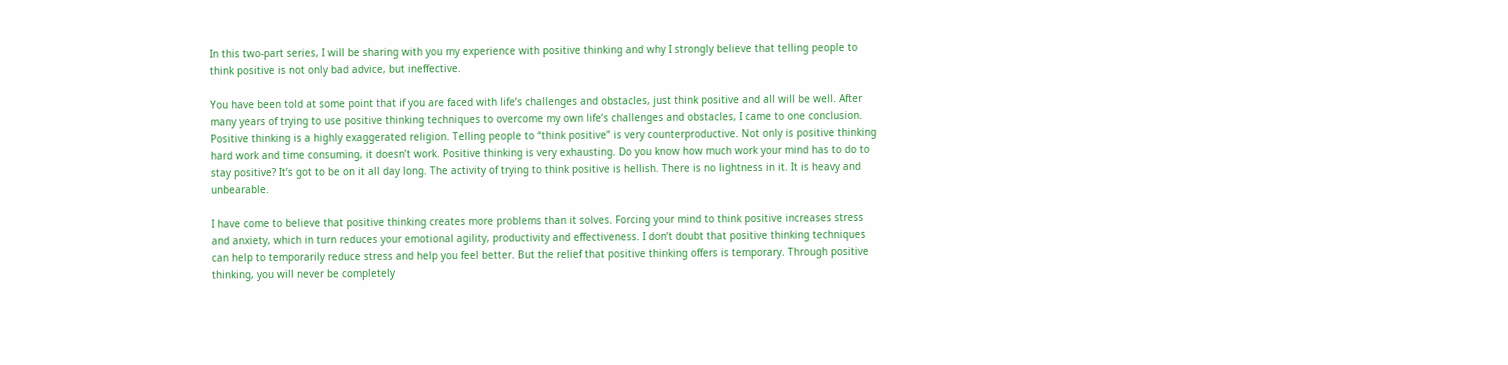In this two-part series, I will be sharing with you my experience with positive thinking and why I strongly believe that telling people to think positive is not only bad advice, but ineffective.

You have been told at some point that if you are faced with life’s challenges and obstacles, just think positive and all will be well. After many years of trying to use positive thinking techniques to overcome my own life’s challenges and obstacles, I came to one conclusion. Positive thinking is a highly exaggerated religion. Telling people to “think positive” is very counterproductive. Not only is positive thinking hard work and time consuming, it doesn’t work. Positive thinking is very exhausting. Do you know how much work your mind has to do to stay positive? It’s got to be on it all day long. The activity of trying to think positive is hellish. There is no lightness in it. It is heavy and unbearable.

I have come to believe that positive thinking creates more problems than it solves. Forcing your mind to think positive increases stress and anxiety, which in turn reduces your emotional agility, productivity and effectiveness. I don’t doubt that positive thinking techniques can help to temporarily reduce stress and help you feel better. But the relief that positive thinking offers is temporary. Through positive thinking, you will never be completely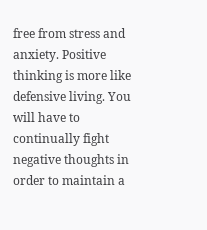free from stress and anxiety. Positive thinking is more like defensive living. You will have to continually fight negative thoughts in order to maintain a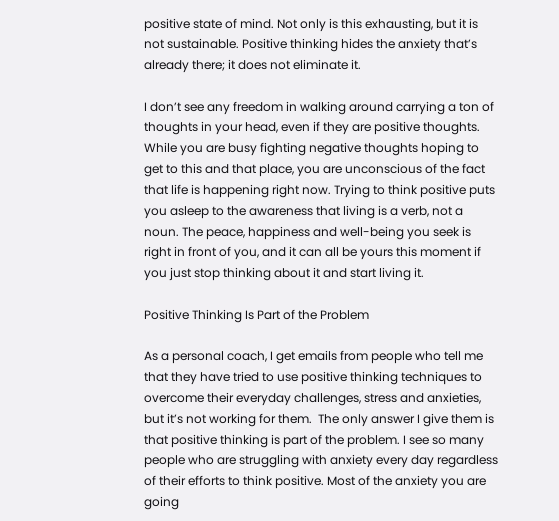positive state of mind. Not only is this exhausting, but it is not sustainable. Positive thinking hides the anxiety that’s already there; it does not eliminate it.

I don’t see any freedom in walking around carrying a ton of thoughts in your head, even if they are positive thoughts. While you are busy fighting negative thoughts hoping to get to this and that place, you are unconscious of the fact that life is happening right now. Trying to think positive puts you asleep to the awareness that living is a verb, not a noun. The peace, happiness and well-being you seek is right in front of you, and it can all be yours this moment if you just stop thinking about it and start living it.

Positive Thinking Is Part of the Problem

As a personal coach, I get emails from people who tell me that they have tried to use positive thinking techniques to overcome their everyday challenges, stress and anxieties, but it’s not working for them.  The only answer I give them is that positive thinking is part of the problem. I see so many people who are struggling with anxiety every day regardless of their efforts to think positive. Most of the anxiety you are going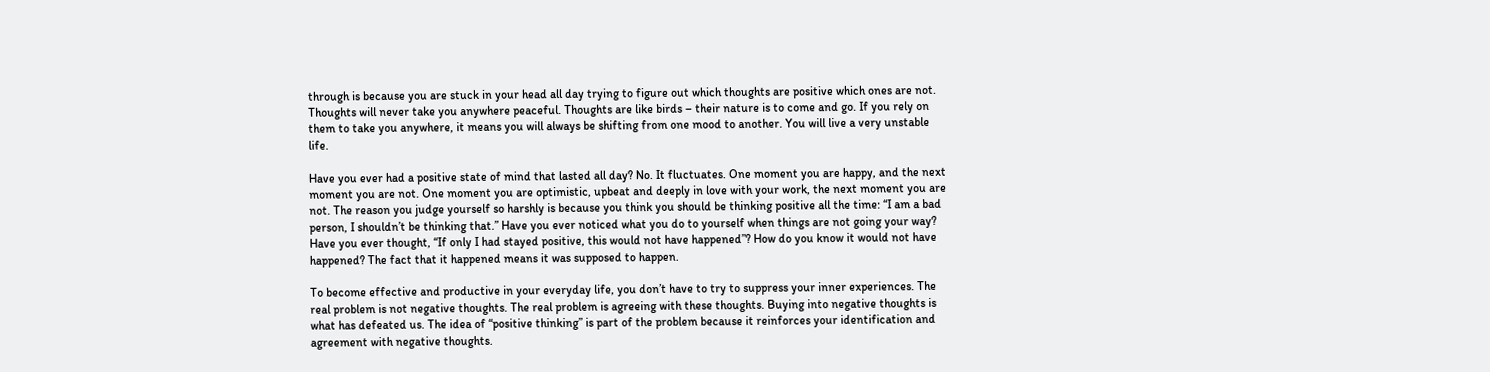through is because you are stuck in your head all day trying to figure out which thoughts are positive which ones are not. Thoughts will never take you anywhere peaceful. Thoughts are like birds – their nature is to come and go. If you rely on them to take you anywhere, it means you will always be shifting from one mood to another. You will live a very unstable life.

Have you ever had a positive state of mind that lasted all day? No. It fluctuates. One moment you are happy, and the next moment you are not. One moment you are optimistic, upbeat and deeply in love with your work, the next moment you are not. The reason you judge yourself so harshly is because you think you should be thinking positive all the time: “I am a bad person, I shouldn’t be thinking that.” Have you ever noticed what you do to yourself when things are not going your way? Have you ever thought, “If only I had stayed positive, this would not have happened”? How do you know it would not have happened? The fact that it happened means it was supposed to happen.

To become effective and productive in your everyday life, you don’t have to try to suppress your inner experiences. The real problem is not negative thoughts. The real problem is agreeing with these thoughts. Buying into negative thoughts is what has defeated us. The idea of “positive thinking” is part of the problem because it reinforces your identification and agreement with negative thoughts.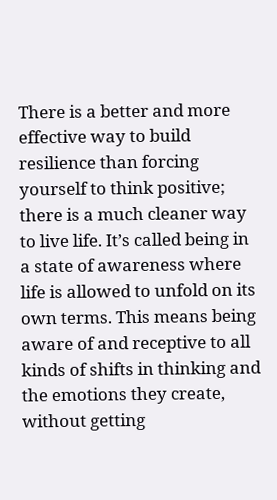There is a better and more effective way to build resilience than forcing yourself to think positive; there is a much cleaner way to live life. It’s called being in a state of awareness where life is allowed to unfold on its own terms. This means being aware of and receptive to all kinds of shifts in thinking and the emotions they create, without getting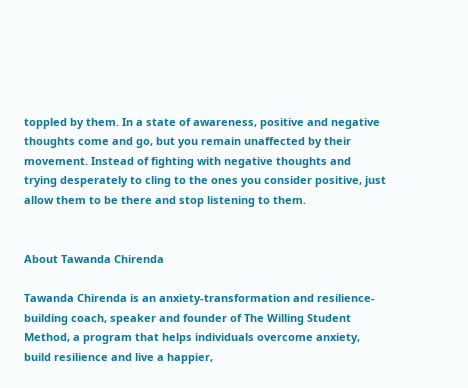toppled by them. In a state of awareness, positive and negative thoughts come and go, but you remain unaffected by their movement. Instead of fighting with negative thoughts and trying desperately to cling to the ones you consider positive, just allow them to be there and stop listening to them.


About Tawanda Chirenda

Tawanda Chirenda is an anxiety-transformation and resilience-building coach, speaker and founder of The Willing Student Method, a program that helps individuals overcome anxiety, build resilience and live a happier,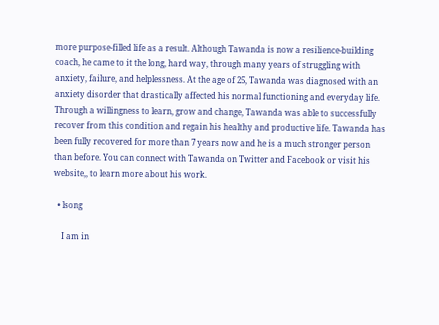more purpose-filled life as a result. Although Tawanda is now a resilience-building coach, he came to it the long, hard way, through many years of struggling with anxiety, failure, and helplessness. At the age of 25, Tawanda was diagnosed with an anxiety disorder that drastically affected his normal functioning and everyday life. Through a willingness to learn, grow and change, Tawanda was able to successfully recover from this condition and regain his healthy and productive life. Tawanda has been fully recovered for more than 7 years now and he is a much stronger person than before. You can connect with Tawanda on Twitter and Facebook or visit his website,, to learn more about his work.

  • lsong

    I am in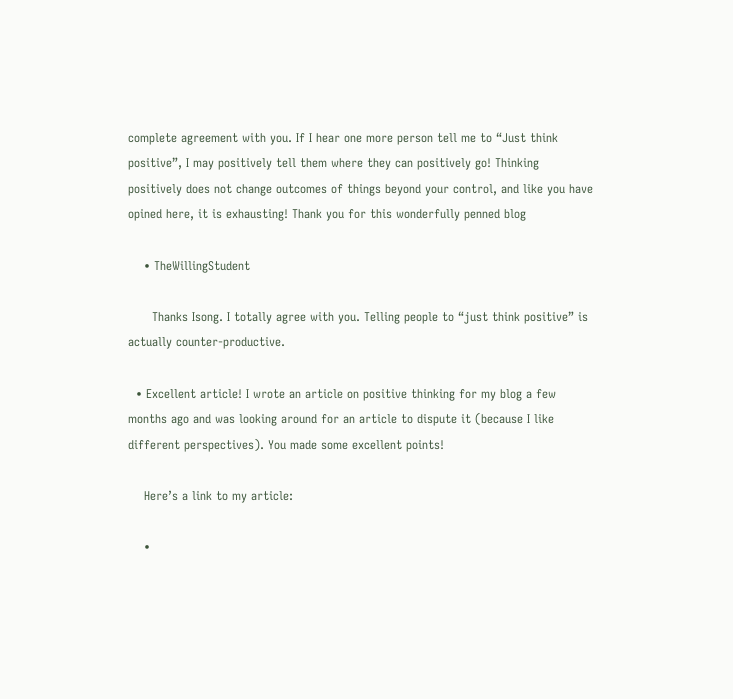complete agreement with you. If I hear one more person tell me to “Just think positive”, I may positively tell them where they can positively go! Thinking positively does not change outcomes of things beyond your control, and like you have opined here, it is exhausting! Thank you for this wonderfully penned blog

    • TheWillingStudent

      Thanks Isong. I totally agree with you. Telling people to “just think positive” is actually counter-productive.

  • Excellent article! I wrote an article on positive thinking for my blog a few months ago and was looking around for an article to dispute it (because I like different perspectives). You made some excellent points!

    Here’s a link to my article:

    •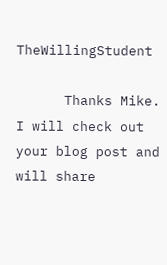TheWillingStudent

      Thanks Mike. I will check out your blog post and will share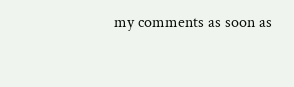my comments as soon as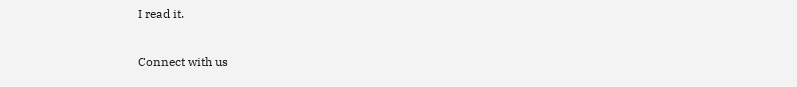I read it.

Connect with us